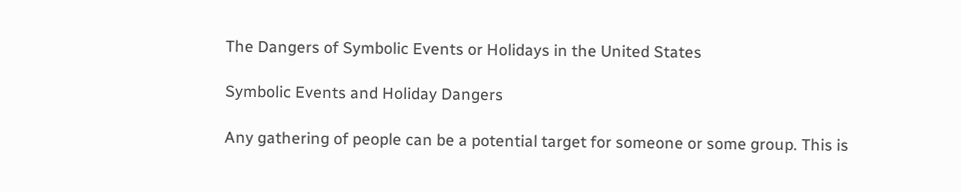The Dangers of Symbolic Events or Holidays in the United States

Symbolic Events and Holiday Dangers

Any gathering of people can be a potential target for someone or some group. This is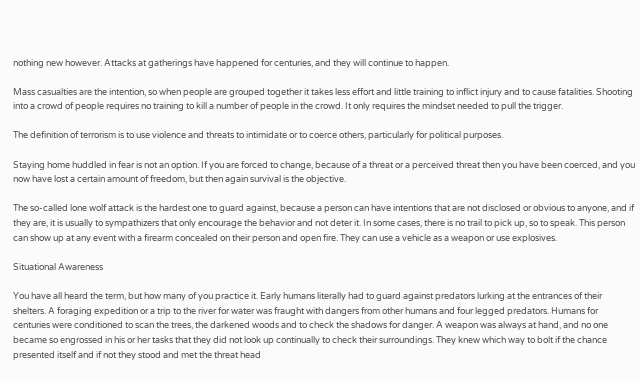nothing new however. Attacks at gatherings have happened for centuries, and they will continue to happen.

Mass casualties are the intention, so when people are grouped together it takes less effort and little training to inflict injury and to cause fatalities. Shooting into a crowd of people requires no training to kill a number of people in the crowd. It only requires the mindset needed to pull the trigger.

The definition of terrorism is to use violence and threats to intimidate or to coerce others, particularly for political purposes.

Staying home huddled in fear is not an option. If you are forced to change, because of a threat or a perceived threat then you have been coerced, and you now have lost a certain amount of freedom, but then again survival is the objective.

The so-called lone wolf attack is the hardest one to guard against, because a person can have intentions that are not disclosed or obvious to anyone, and if they are, it is usually to sympathizers that only encourage the behavior and not deter it. In some cases, there is no trail to pick up, so to speak. This person can show up at any event with a firearm concealed on their person and open fire. They can use a vehicle as a weapon or use explosives.

Situational Awareness

You have all heard the term, but how many of you practice it. Early humans literally had to guard against predators lurking at the entrances of their shelters. A foraging expedition or a trip to the river for water was fraught with dangers from other humans and four legged predators. Humans for centuries were conditioned to scan the trees, the darkened woods and to check the shadows for danger. A weapon was always at hand, and no one became so engrossed in his or her tasks that they did not look up continually to check their surroundings. They knew which way to bolt if the chance presented itself and if not they stood and met the threat head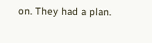on. They had a plan.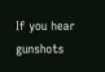If you hear gunshots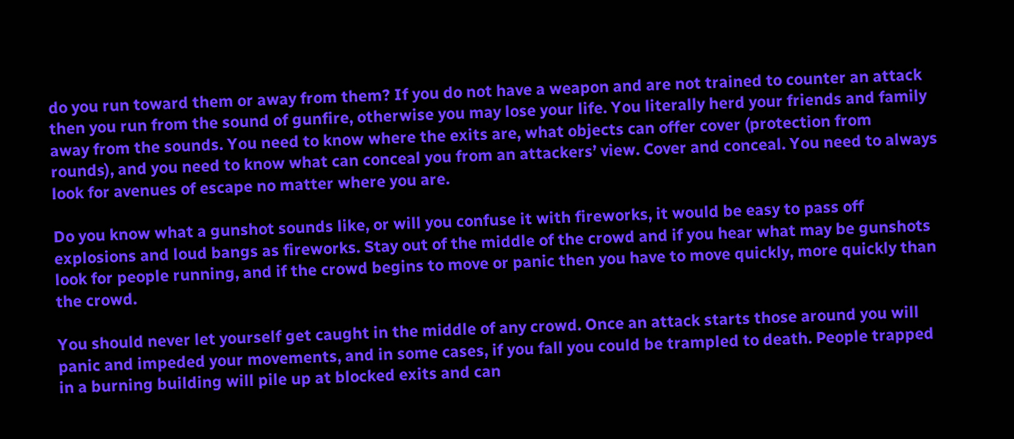do you run toward them or away from them? If you do not have a weapon and are not trained to counter an attack then you run from the sound of gunfire, otherwise you may lose your life. You literally herd your friends and family away from the sounds. You need to know where the exits are, what objects can offer cover (protection from rounds), and you need to know what can conceal you from an attackers’ view. Cover and conceal. You need to always look for avenues of escape no matter where you are.

Do you know what a gunshot sounds like, or will you confuse it with fireworks, it would be easy to pass off explosions and loud bangs as fireworks. Stay out of the middle of the crowd and if you hear what may be gunshots look for people running, and if the crowd begins to move or panic then you have to move quickly, more quickly than the crowd.

You should never let yourself get caught in the middle of any crowd. Once an attack starts those around you will panic and impeded your movements, and in some cases, if you fall you could be trampled to death. People trapped in a burning building will pile up at blocked exits and can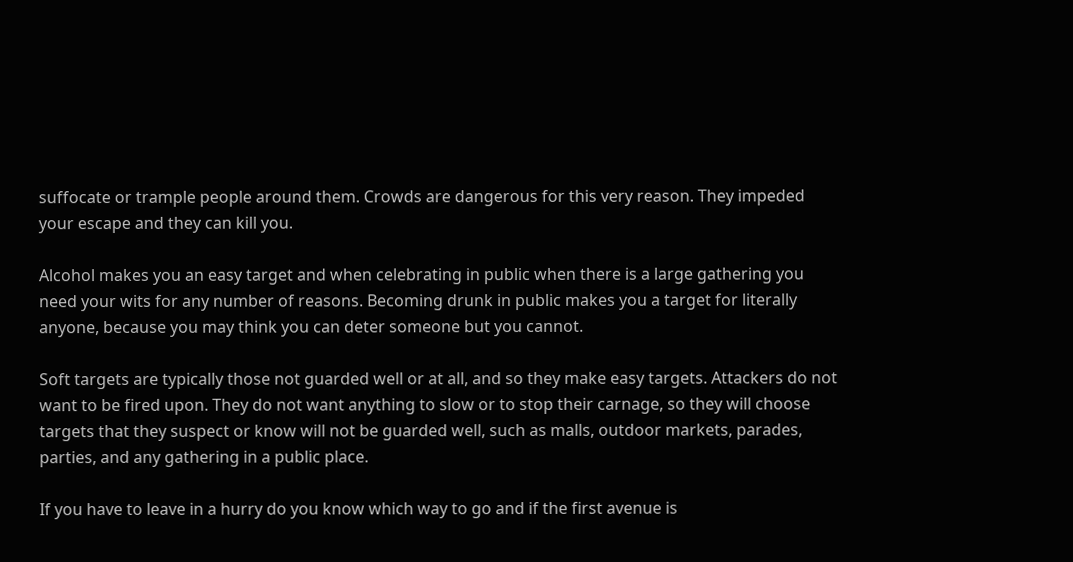suffocate or trample people around them. Crowds are dangerous for this very reason. They impeded your escape and they can kill you.

Alcohol makes you an easy target and when celebrating in public when there is a large gathering you need your wits for any number of reasons. Becoming drunk in public makes you a target for literally anyone, because you may think you can deter someone but you cannot.

Soft targets are typically those not guarded well or at all, and so they make easy targets. Attackers do not want to be fired upon. They do not want anything to slow or to stop their carnage, so they will choose targets that they suspect or know will not be guarded well, such as malls, outdoor markets, parades, parties, and any gathering in a public place.

If you have to leave in a hurry do you know which way to go and if the first avenue is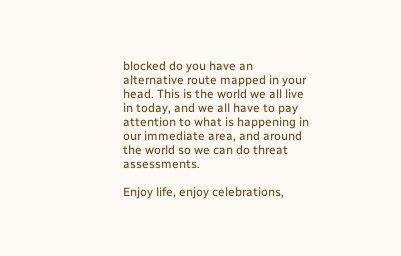blocked do you have an alternative route mapped in your head. This is the world we all live in today, and we all have to pay attention to what is happening in our immediate area, and around the world so we can do threat assessments.

Enjoy life, enjoy celebrations,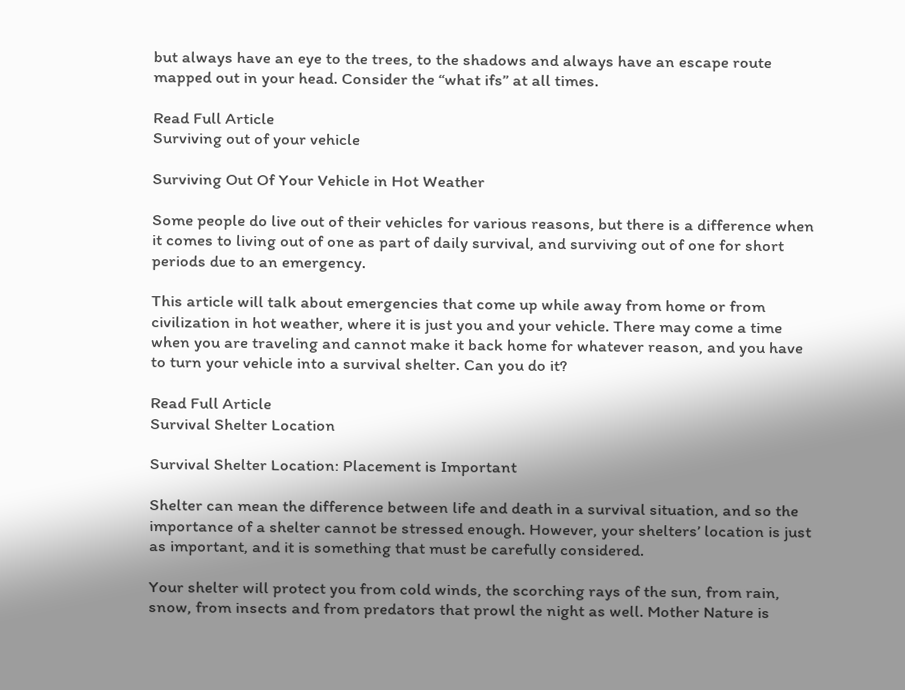but always have an eye to the trees, to the shadows and always have an escape route mapped out in your head. Consider the “what ifs” at all times.

Read Full Article
Surviving out of your vehicle

Surviving Out Of Your Vehicle in Hot Weather

Some people do live out of their vehicles for various reasons, but there is a difference when it comes to living out of one as part of daily survival, and surviving out of one for short periods due to an emergency.

This article will talk about emergencies that come up while away from home or from civilization in hot weather, where it is just you and your vehicle. There may come a time when you are traveling and cannot make it back home for whatever reason, and you have to turn your vehicle into a survival shelter. Can you do it?

Read Full Article
Survival Shelter Location

Survival Shelter Location: Placement is Important

Shelter can mean the difference between life and death in a survival situation, and so the importance of a shelter cannot be stressed enough. However, your shelters’ location is just as important, and it is something that must be carefully considered.

Your shelter will protect you from cold winds, the scorching rays of the sun, from rain, snow, from insects and from predators that prowl the night as well. Mother Nature is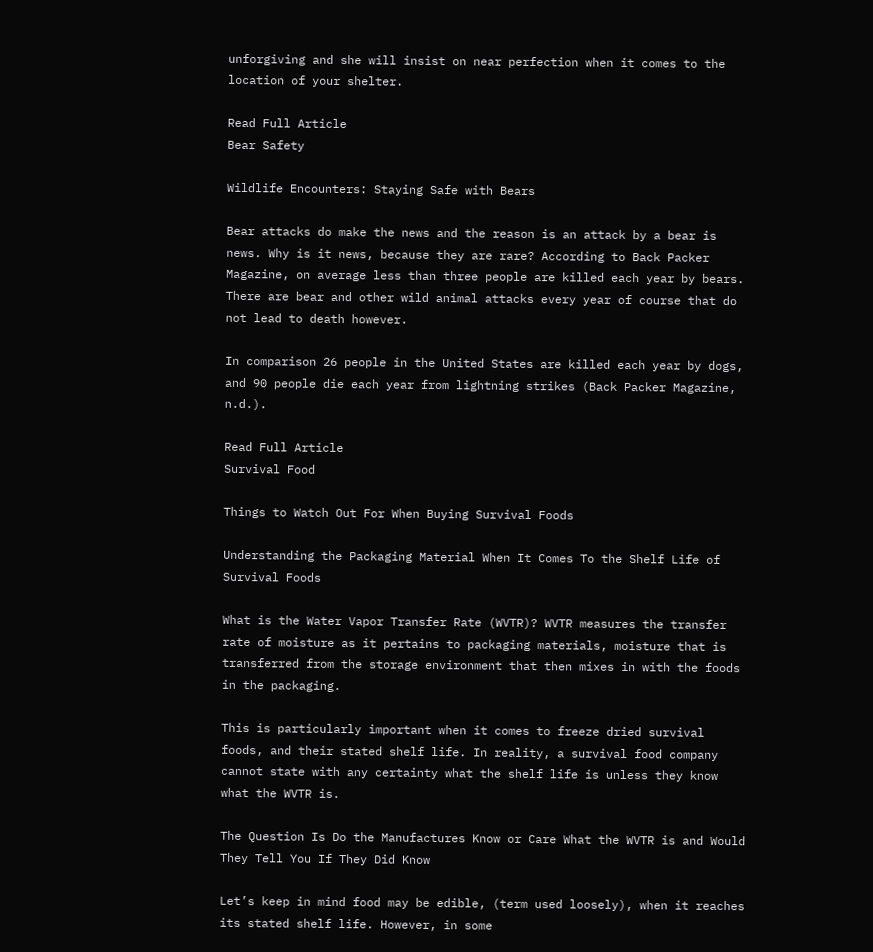unforgiving and she will insist on near perfection when it comes to the location of your shelter.

Read Full Article
Bear Safety

Wildlife Encounters: Staying Safe with Bears

Bear attacks do make the news and the reason is an attack by a bear is news. Why is it news, because they are rare? According to Back Packer Magazine, on average less than three people are killed each year by bears. There are bear and other wild animal attacks every year of course that do not lead to death however.

In comparison 26 people in the United States are killed each year by dogs, and 90 people die each year from lightning strikes (Back Packer Magazine, n.d.).

Read Full Article
Survival Food

Things to Watch Out For When Buying Survival Foods

Understanding the Packaging Material When It Comes To the Shelf Life of Survival Foods

What is the Water Vapor Transfer Rate (WVTR)? WVTR measures the transfer rate of moisture as it pertains to packaging materials, moisture that is transferred from the storage environment that then mixes in with the foods in the packaging.

This is particularly important when it comes to freeze dried survival foods, and their stated shelf life. In reality, a survival food company cannot state with any certainty what the shelf life is unless they know what the WVTR is.

The Question Is Do the Manufactures Know or Care What the WVTR is and Would They Tell You If They Did Know

Let’s keep in mind food may be edible, (term used loosely), when it reaches its stated shelf life. However, in some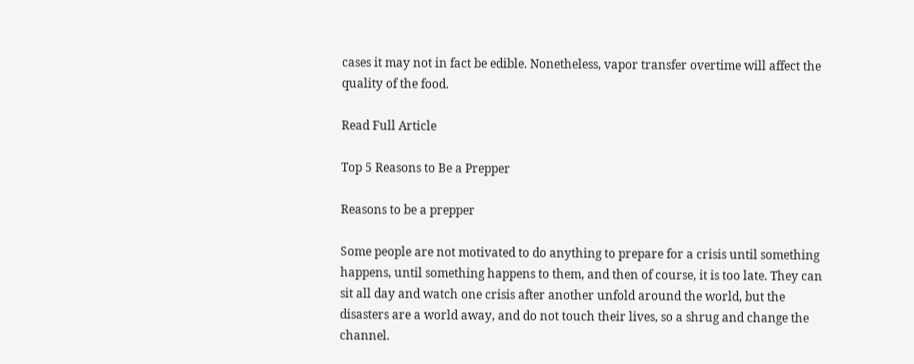cases it may not in fact be edible. Nonetheless, vapor transfer overtime will affect the quality of the food.

Read Full Article

Top 5 Reasons to Be a Prepper

Reasons to be a prepper

Some people are not motivated to do anything to prepare for a crisis until something happens, until something happens to them, and then of course, it is too late. They can sit all day and watch one crisis after another unfold around the world, but the disasters are a world away, and do not touch their lives, so a shrug and change the channel.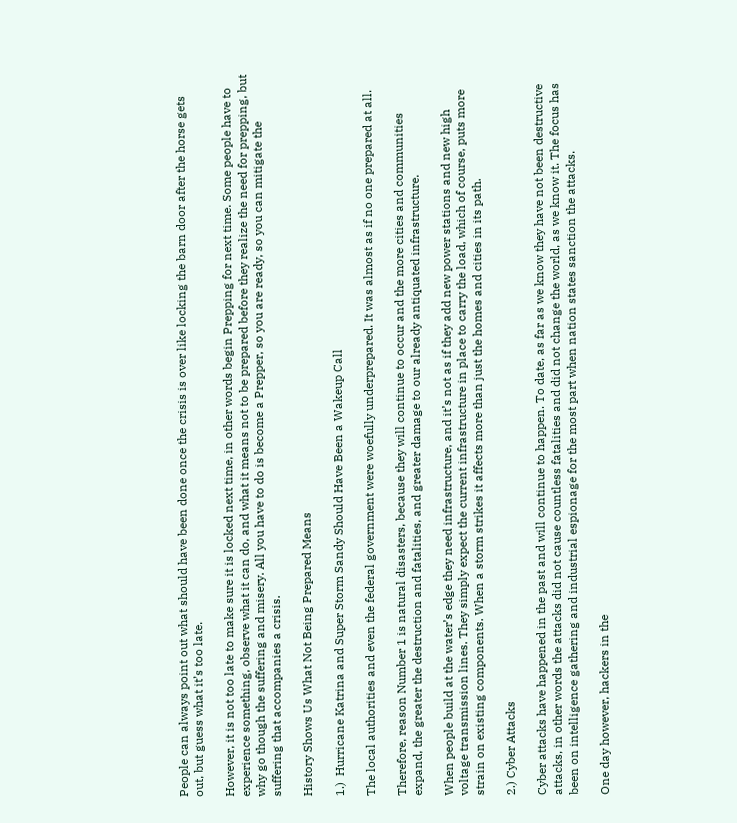People can always point out what should have been done once the crisis is over like locking the barn door after the horse gets out, but guess what it’s too late.

However, it is not too late to make sure it is locked next time, in other words begin Prepping for next time. Some people have to experience something, observe what it can do, and what it means not to be prepared before they realize the need for prepping, but why go though the suffering and misery. All you have to do is become a Prepper, so you are ready, so you can mitigate the suffering that accompanies a crisis.

History Shows Us What Not Being Prepared Means

1.)  Hurricane Katrina and Super Storm Sandy Should Have Been a Wakeup Call

The local authorities and even the federal government were woefully underprepared. It was almost as if no one prepared at all.

Therefore, reason Number 1 is natural disasters, because they will continue to occur and the more cities and communities expand, the greater the destruction and fatalities, and greater damage to our already antiquated infrastructure.

When people build at the water’s edge they need infrastructure, and it’s not as if they add new power stations and new high voltage transmission lines. They simply expect the current infrastructure in place to carry the load, which of course, puts more strain on existing components. When a storm strikes it affects more than just the homes and cities in its path.

2.) Cyber Attacks

Cyber attacks have happened in the past and will continue to happen. To date, as far as we know they have not been destructive attacks, in other words the attacks did not cause countless fatalities and did not change the world, as we know it. The focus has been on intelligence gathering and industrial espionage for the most part when nation states sanction the attacks.

One day however, hackers in the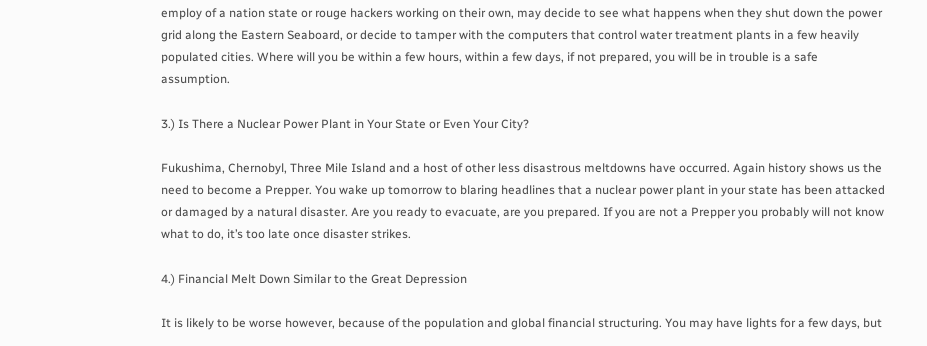employ of a nation state or rouge hackers working on their own, may decide to see what happens when they shut down the power grid along the Eastern Seaboard, or decide to tamper with the computers that control water treatment plants in a few heavily populated cities. Where will you be within a few hours, within a few days, if not prepared, you will be in trouble is a safe assumption.

3.) Is There a Nuclear Power Plant in Your State or Even Your City?

Fukushima, Chernobyl, Three Mile Island and a host of other less disastrous meltdowns have occurred. Again history shows us the need to become a Prepper. You wake up tomorrow to blaring headlines that a nuclear power plant in your state has been attacked or damaged by a natural disaster. Are you ready to evacuate, are you prepared. If you are not a Prepper you probably will not know what to do, it’s too late once disaster strikes.

4.) Financial Melt Down Similar to the Great Depression

It is likely to be worse however, because of the population and global financial structuring. You may have lights for a few days, but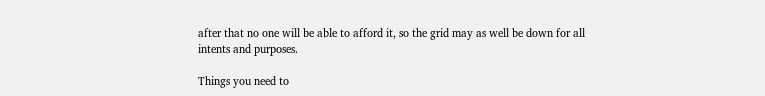after that no one will be able to afford it, so the grid may as well be down for all intents and purposes.

Things you need to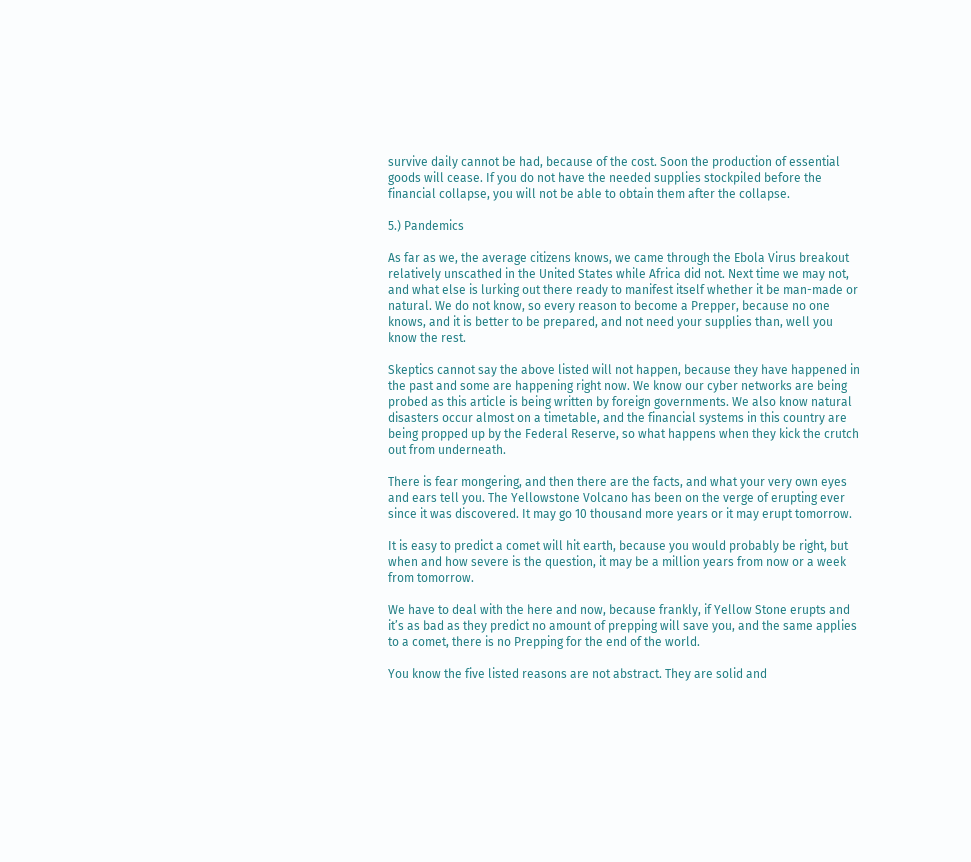survive daily cannot be had, because of the cost. Soon the production of essential goods will cease. If you do not have the needed supplies stockpiled before the financial collapse, you will not be able to obtain them after the collapse.

5.) Pandemics

As far as we, the average citizens knows, we came through the Ebola Virus breakout relatively unscathed in the United States while Africa did not. Next time we may not, and what else is lurking out there ready to manifest itself whether it be man-made or natural. We do not know, so every reason to become a Prepper, because no one knows, and it is better to be prepared, and not need your supplies than, well you know the rest.

Skeptics cannot say the above listed will not happen, because they have happened in the past and some are happening right now. We know our cyber networks are being probed as this article is being written by foreign governments. We also know natural disasters occur almost on a timetable, and the financial systems in this country are being propped up by the Federal Reserve, so what happens when they kick the crutch out from underneath.

There is fear mongering, and then there are the facts, and what your very own eyes and ears tell you. The Yellowstone Volcano has been on the verge of erupting ever since it was discovered. It may go 10 thousand more years or it may erupt tomorrow.

It is easy to predict a comet will hit earth, because you would probably be right, but when and how severe is the question, it may be a million years from now or a week from tomorrow.

We have to deal with the here and now, because frankly, if Yellow Stone erupts and it’s as bad as they predict no amount of prepping will save you, and the same applies to a comet, there is no Prepping for the end of the world.

You know the five listed reasons are not abstract. They are solid and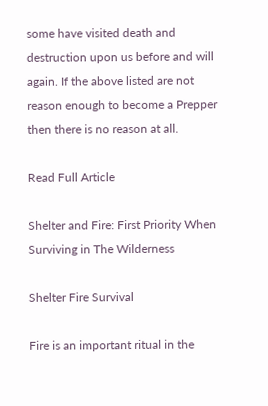some have visited death and destruction upon us before and will again. If the above listed are not reason enough to become a Prepper then there is no reason at all.

Read Full Article

Shelter and Fire: First Priority When Surviving in The Wilderness

Shelter Fire Survival

Fire is an important ritual in the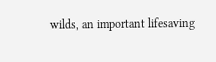wilds, an important lifesaving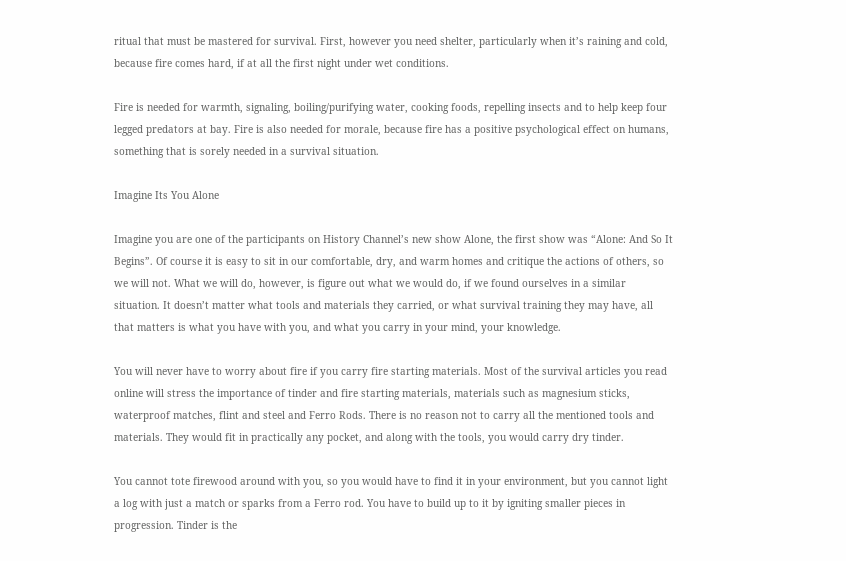ritual that must be mastered for survival. First, however you need shelter, particularly when it’s raining and cold, because fire comes hard, if at all the first night under wet conditions.

Fire is needed for warmth, signaling, boiling/purifying water, cooking foods, repelling insects and to help keep four legged predators at bay. Fire is also needed for morale, because fire has a positive psychological effect on humans, something that is sorely needed in a survival situation.

Imagine Its You Alone

Imagine you are one of the participants on History Channel’s new show Alone, the first show was “Alone: And So It Begins”. Of course it is easy to sit in our comfortable, dry, and warm homes and critique the actions of others, so we will not. What we will do, however, is figure out what we would do, if we found ourselves in a similar situation. It doesn’t matter what tools and materials they carried, or what survival training they may have, all that matters is what you have with you, and what you carry in your mind, your knowledge.

You will never have to worry about fire if you carry fire starting materials. Most of the survival articles you read online will stress the importance of tinder and fire starting materials, materials such as magnesium sticks, waterproof matches, flint and steel and Ferro Rods. There is no reason not to carry all the mentioned tools and materials. They would fit in practically any pocket, and along with the tools, you would carry dry tinder.

You cannot tote firewood around with you, so you would have to find it in your environment, but you cannot light a log with just a match or sparks from a Ferro rod. You have to build up to it by igniting smaller pieces in progression. Tinder is the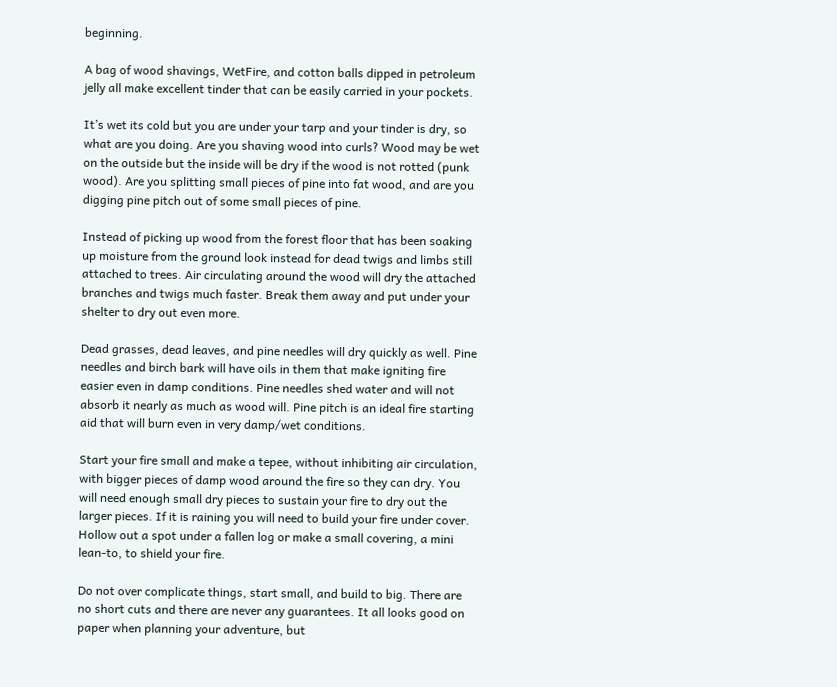beginning.

A bag of wood shavings, WetFire, and cotton balls dipped in petroleum jelly all make excellent tinder that can be easily carried in your pockets.

It’s wet its cold but you are under your tarp and your tinder is dry, so what are you doing. Are you shaving wood into curls? Wood may be wet on the outside but the inside will be dry if the wood is not rotted (punk wood). Are you splitting small pieces of pine into fat wood, and are you digging pine pitch out of some small pieces of pine.

Instead of picking up wood from the forest floor that has been soaking up moisture from the ground look instead for dead twigs and limbs still attached to trees. Air circulating around the wood will dry the attached branches and twigs much faster. Break them away and put under your shelter to dry out even more.

Dead grasses, dead leaves, and pine needles will dry quickly as well. Pine needles and birch bark will have oils in them that make igniting fire easier even in damp conditions. Pine needles shed water and will not absorb it nearly as much as wood will. Pine pitch is an ideal fire starting aid that will burn even in very damp/wet conditions.

Start your fire small and make a tepee, without inhibiting air circulation, with bigger pieces of damp wood around the fire so they can dry. You will need enough small dry pieces to sustain your fire to dry out the larger pieces. If it is raining you will need to build your fire under cover. Hollow out a spot under a fallen log or make a small covering, a mini lean-to, to shield your fire.

Do not over complicate things, start small, and build to big. There are no short cuts and there are never any guarantees. It all looks good on paper when planning your adventure, but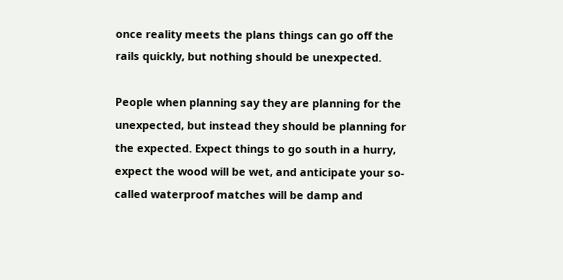once reality meets the plans things can go off the rails quickly, but nothing should be unexpected.

People when planning say they are planning for the unexpected, but instead they should be planning for the expected. Expect things to go south in a hurry, expect the wood will be wet, and anticipate your so-called waterproof matches will be damp and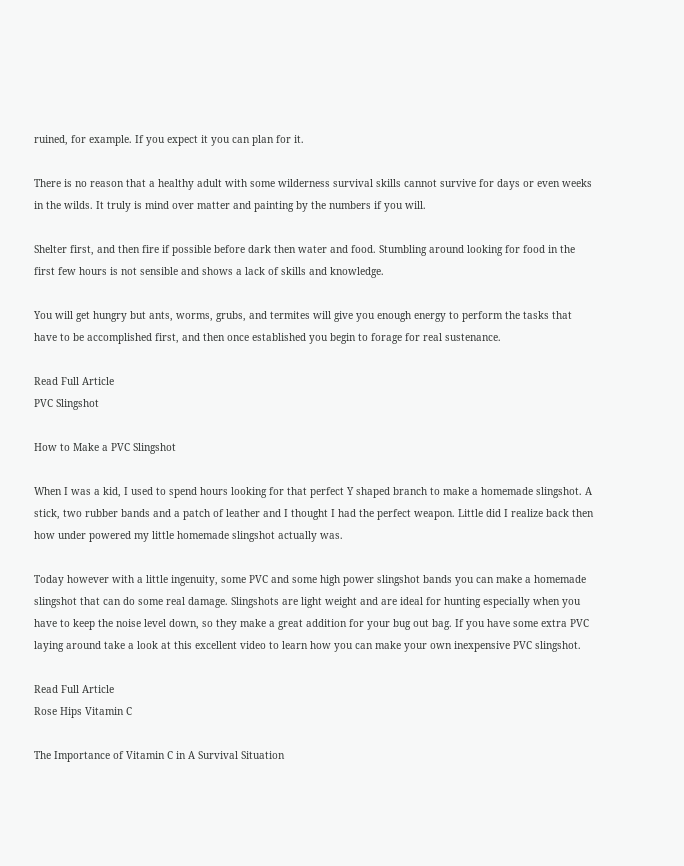ruined, for example. If you expect it you can plan for it.

There is no reason that a healthy adult with some wilderness survival skills cannot survive for days or even weeks in the wilds. It truly is mind over matter and painting by the numbers if you will.

Shelter first, and then fire if possible before dark then water and food. Stumbling around looking for food in the first few hours is not sensible and shows a lack of skills and knowledge.

You will get hungry but ants, worms, grubs, and termites will give you enough energy to perform the tasks that have to be accomplished first, and then once established you begin to forage for real sustenance.

Read Full Article
PVC Slingshot

How to Make a PVC Slingshot

When I was a kid, I used to spend hours looking for that perfect Y shaped branch to make a homemade slingshot. A stick, two rubber bands and a patch of leather and I thought I had the perfect weapon. Little did I realize back then how under powered my little homemade slingshot actually was.

Today however with a little ingenuity, some PVC and some high power slingshot bands you can make a homemade slingshot that can do some real damage. Slingshots are light weight and are ideal for hunting especially when you have to keep the noise level down, so they make a great addition for your bug out bag. If you have some extra PVC laying around take a look at this excellent video to learn how you can make your own inexpensive PVC slingshot.

Read Full Article
Rose Hips Vitamin C

The Importance of Vitamin C in A Survival Situation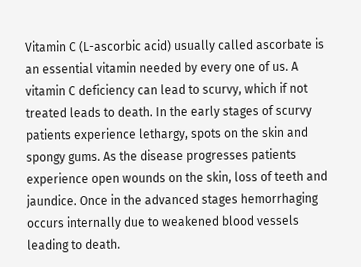Vitamin C (L-ascorbic acid) usually called ascorbate is an essential vitamin needed by every one of us. A vitamin C deficiency can lead to scurvy, which if not treated leads to death. In the early stages of scurvy patients experience lethargy, spots on the skin and spongy gums. As the disease progresses patients experience open wounds on the skin, loss of teeth and jaundice. Once in the advanced stages hemorrhaging occurs internally due to weakened blood vessels leading to death.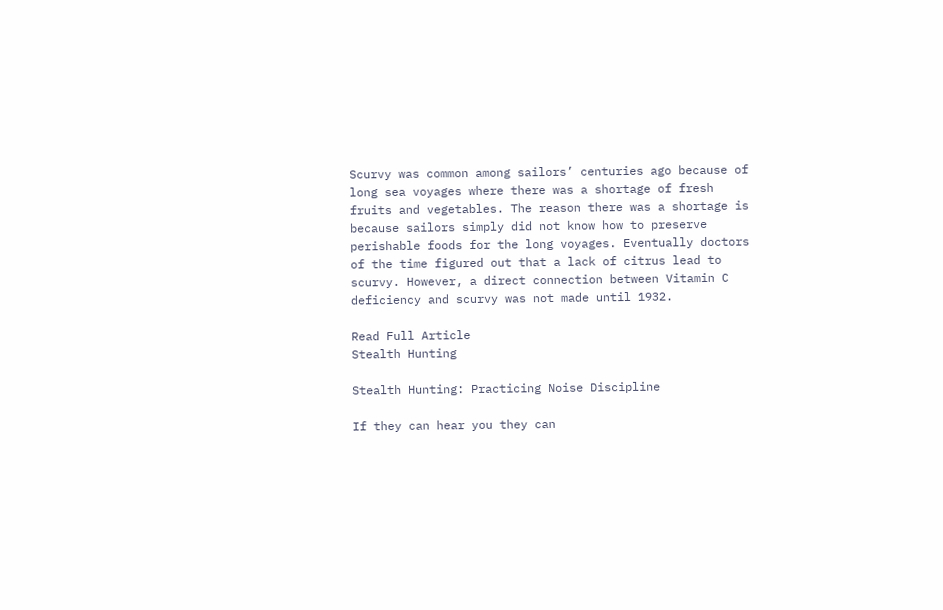Scurvy was common among sailors’ centuries ago because of long sea voyages where there was a shortage of fresh fruits and vegetables. The reason there was a shortage is because sailors simply did not know how to preserve perishable foods for the long voyages. Eventually doctors of the time figured out that a lack of citrus lead to scurvy. However, a direct connection between Vitamin C deficiency and scurvy was not made until 1932.

Read Full Article
Stealth Hunting

Stealth Hunting: Practicing Noise Discipline

If they can hear you they can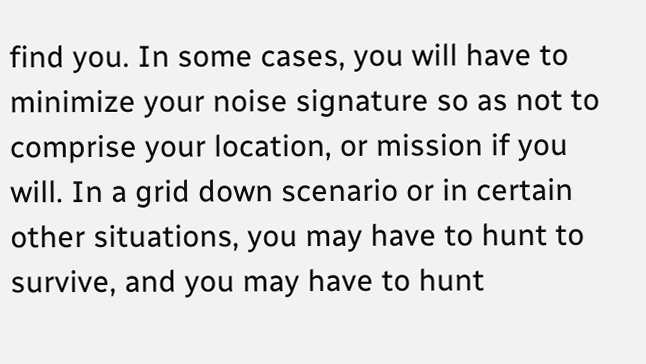find you. In some cases, you will have to minimize your noise signature so as not to comprise your location, or mission if you will. In a grid down scenario or in certain other situations, you may have to hunt to survive, and you may have to hunt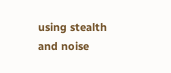using stealth and noise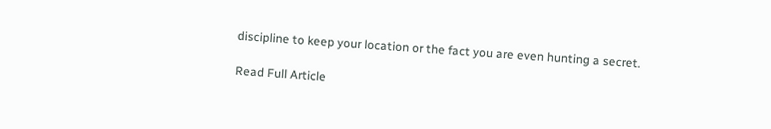discipline to keep your location or the fact you are even hunting a secret.

Read Full Article